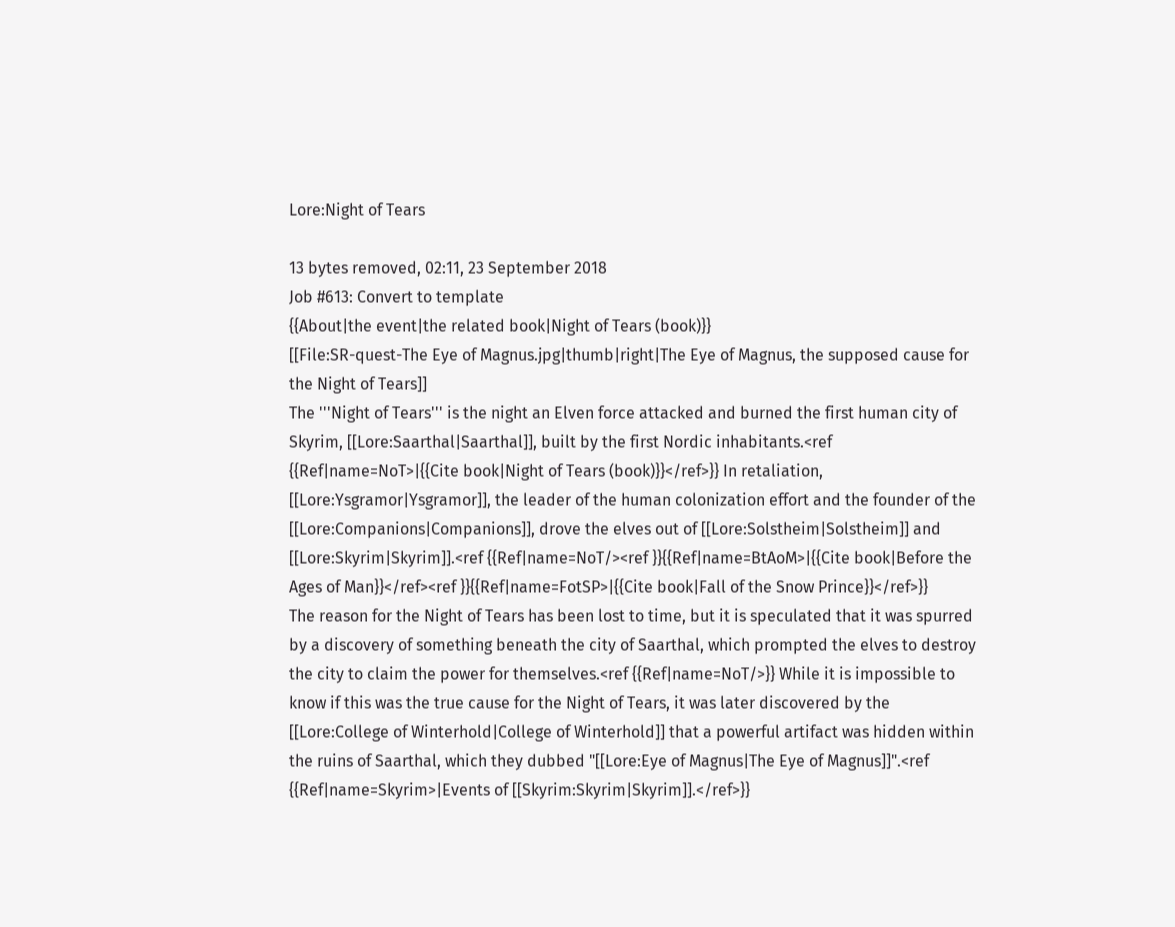Lore:Night of Tears

13 bytes removed, 02:11, 23 September 2018
Job #613: Convert to template
{{About|the event|the related book|Night of Tears (book)}}
[[File:SR-quest-The Eye of Magnus.jpg|thumb|right|The Eye of Magnus, the supposed cause for the Night of Tears]]
The '''Night of Tears''' is the night an Elven force attacked and burned the first human city of Skyrim, [[Lore:Saarthal|Saarthal]], built by the first Nordic inhabitants.<ref {{Ref|name=NoT>|{{Cite book|Night of Tears (book)}}</ref>}} In retaliation, [[Lore:Ysgramor|Ysgramor]], the leader of the human colonization effort and the founder of the [[Lore:Companions|Companions]], drove the elves out of [[Lore:Solstheim|Solstheim]] and [[Lore:Skyrim|Skyrim]].<ref {{Ref|name=NoT/><ref }}{{Ref|name=BtAoM>|{{Cite book|Before the Ages of Man}}</ref><ref }}{{Ref|name=FotSP>|{{Cite book|Fall of the Snow Prince}}</ref>}}
The reason for the Night of Tears has been lost to time, but it is speculated that it was spurred by a discovery of something beneath the city of Saarthal, which prompted the elves to destroy the city to claim the power for themselves.<ref {{Ref|name=NoT/>}} While it is impossible to know if this was the true cause for the Night of Tears, it was later discovered by the [[Lore:College of Winterhold|College of Winterhold]] that a powerful artifact was hidden within the ruins of Saarthal, which they dubbed "[[Lore:Eye of Magnus|The Eye of Magnus]]".<ref {{Ref|name=Skyrim>|Events of [[Skyrim:Skyrim|Skyrim]].</ref>}}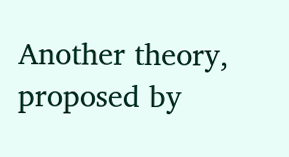Another theory, proposed by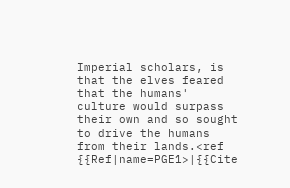Imperial scholars, is that the elves feared that the humans' culture would surpass their own and so sought to drive the humans from their lands.<ref {{Ref|name=PGE1>|{{Cite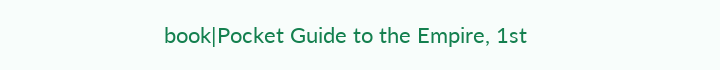book|Pocket Guide to the Empire, 1st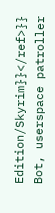Edition/Skyrim}}</ref>}}
Bot, userspace patroller